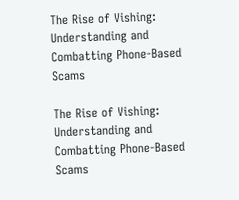The Rise of Vishing: Understanding and Combatting Phone-Based Scams

The Rise of Vishing: Understanding and Combatting Phone-Based Scams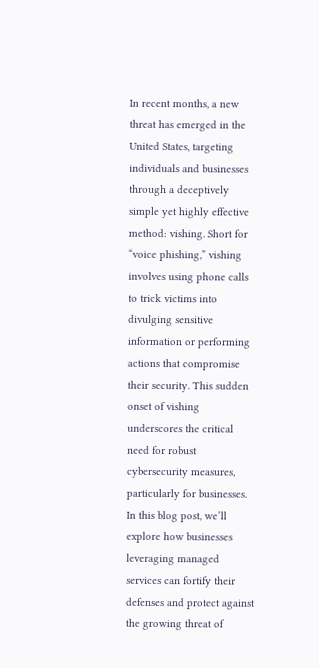In recent months, a new threat has emerged in the United States, targeting individuals and businesses through a deceptively simple yet highly effective method: vishing. Short for “voice phishing,” vishing involves using phone calls to trick victims into divulging sensitive information or performing actions that compromise their security. This sudden onset of vishing underscores the critical need for robust cybersecurity measures, particularly for businesses. In this blog post, we’ll explore how businesses leveraging managed services can fortify their defenses and protect against the growing threat of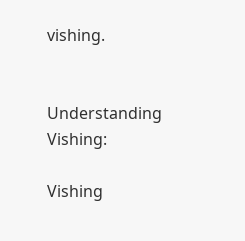vishing.


Understanding Vishing:

Vishing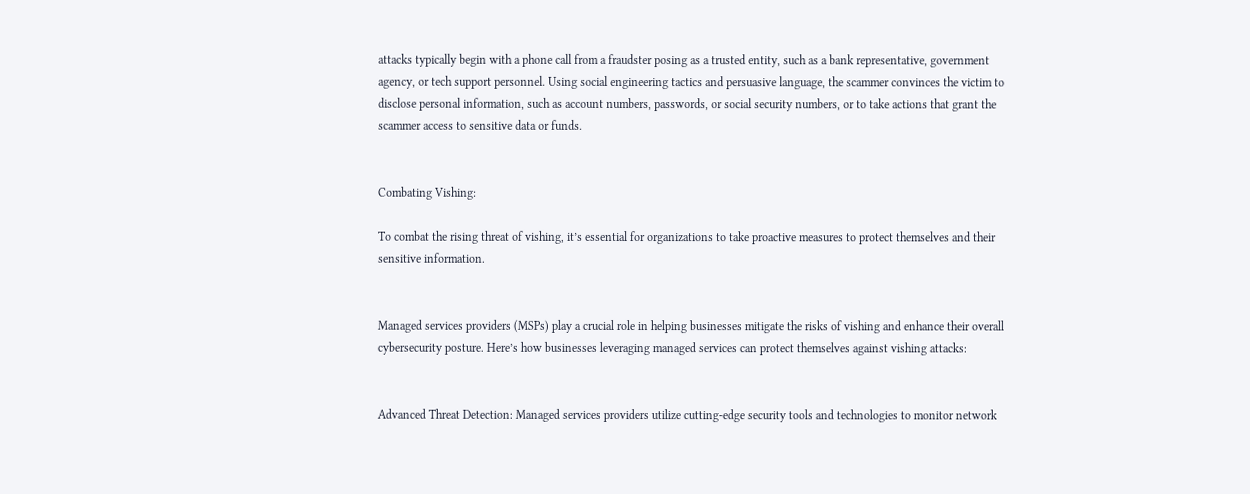attacks typically begin with a phone call from a fraudster posing as a trusted entity, such as a bank representative, government agency, or tech support personnel. Using social engineering tactics and persuasive language, the scammer convinces the victim to disclose personal information, such as account numbers, passwords, or social security numbers, or to take actions that grant the scammer access to sensitive data or funds.


Combating Vishing:

To combat the rising threat of vishing, it’s essential for organizations to take proactive measures to protect themselves and their sensitive information.


Managed services providers (MSPs) play a crucial role in helping businesses mitigate the risks of vishing and enhance their overall cybersecurity posture. Here’s how businesses leveraging managed services can protect themselves against vishing attacks:


Advanced Threat Detection: Managed services providers utilize cutting-edge security tools and technologies to monitor network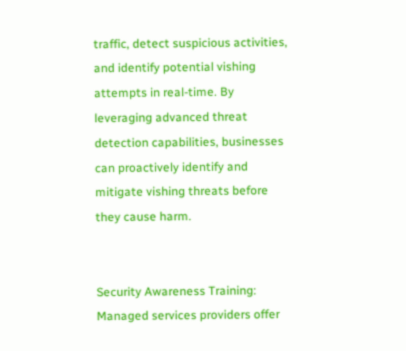traffic, detect suspicious activities, and identify potential vishing attempts in real-time. By leveraging advanced threat detection capabilities, businesses can proactively identify and mitigate vishing threats before they cause harm.


Security Awareness Training: Managed services providers offer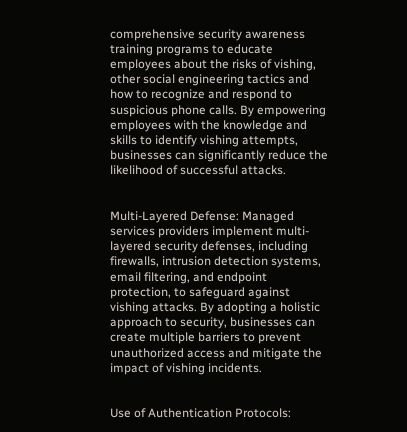comprehensive security awareness training programs to educate employees about the risks of vishing, other social engineering tactics and how to recognize and respond to suspicious phone calls. By empowering employees with the knowledge and skills to identify vishing attempts, businesses can significantly reduce the likelihood of successful attacks.


Multi-Layered Defense: Managed services providers implement multi-layered security defenses, including firewalls, intrusion detection systems, email filtering, and endpoint protection, to safeguard against vishing attacks. By adopting a holistic approach to security, businesses can create multiple barriers to prevent unauthorized access and mitigate the impact of vishing incidents.


Use of Authentication Protocols: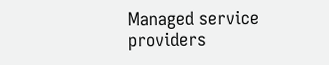Managed service providers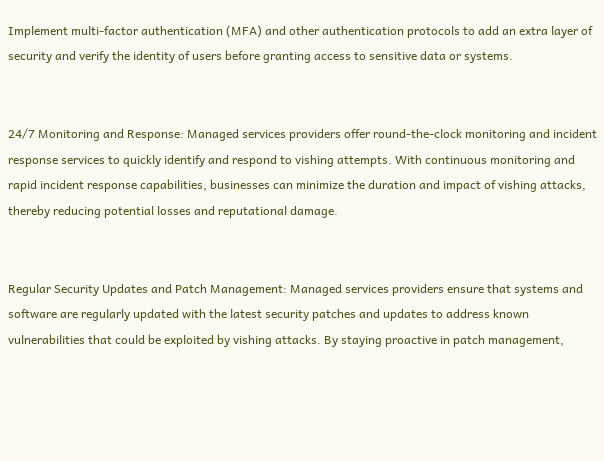Implement multi-factor authentication (MFA) and other authentication protocols to add an extra layer of security and verify the identity of users before granting access to sensitive data or systems.


24/7 Monitoring and Response: Managed services providers offer round-the-clock monitoring and incident response services to quickly identify and respond to vishing attempts. With continuous monitoring and rapid incident response capabilities, businesses can minimize the duration and impact of vishing attacks, thereby reducing potential losses and reputational damage.


Regular Security Updates and Patch Management: Managed services providers ensure that systems and software are regularly updated with the latest security patches and updates to address known vulnerabilities that could be exploited by vishing attacks. By staying proactive in patch management,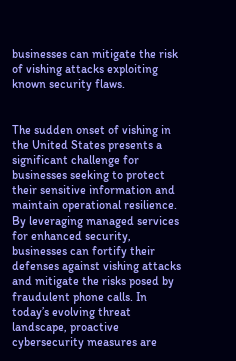businesses can mitigate the risk of vishing attacks exploiting known security flaws.


The sudden onset of vishing in the United States presents a significant challenge for businesses seeking to protect their sensitive information and maintain operational resilience. By leveraging managed services for enhanced security, businesses can fortify their defenses against vishing attacks and mitigate the risks posed by fraudulent phone calls. In today’s evolving threat landscape, proactive cybersecurity measures are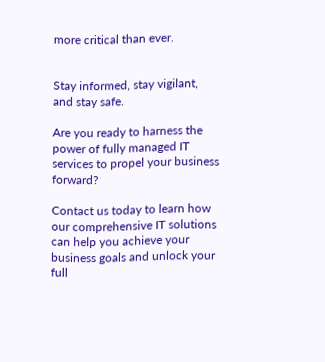more critical than ever.


Stay informed, stay vigilant, and stay safe.

Are you ready to harness the power of fully managed IT services to propel your business forward?

Contact us today to learn how our comprehensive IT solutions can help you achieve your business goals and unlock your full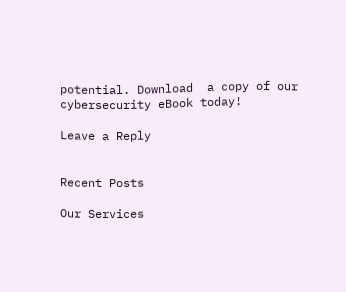potential. Download  a copy of our cybersecurity eBook today!

Leave a Reply


Recent Posts

Our Services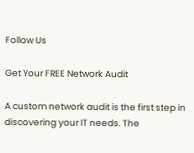Follow Us

Get Your FREE Network Audit

A custom network audit is the first step in discovering your IT needs. The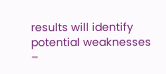results will identify potential weaknesses –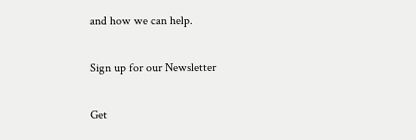and how we can help.

Sign up for our Newsletter

Get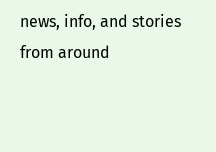news, info, and stories from around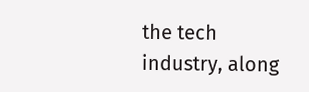the tech industry, along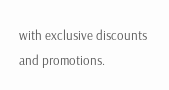with exclusive discounts and promotions.